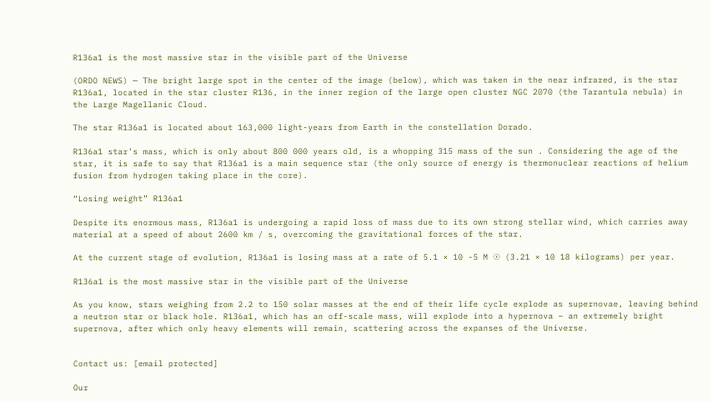R136a1 is the most massive star in the visible part of the Universe

(ORDO NEWS) — The bright large spot in the center of the image (below), which was taken in the near infrared, is the star R136a1, located in the star cluster R136, in the inner region of the large open cluster NGC 2070 (the Tarantula nebula) in the Large Magellanic Cloud.

The star R136a1 is located about 163,000 light-years from Earth in the constellation Dorado.

R136a1 star’s mass, which is only about 800 000 years old, is a whopping 315 mass of the sun . Considering the age of the star, it is safe to say that R136a1 is a main sequence star (the only source of energy is thermonuclear reactions of helium fusion from hydrogen taking place in the core).

“Losing weight” R136a1

Despite its enormous mass, R136a1 is undergoing a rapid loss of mass due to its own strong stellar wind, which carries away material at a speed of about 2600 km / s, overcoming the gravitational forces of the star.

At the current stage of evolution, R136a1 is losing mass at a rate of 5.1 × 10 -5 M ☉ (3.21 × 10 18 kilograms) per year.

R136a1 is the most massive star in the visible part of the Universe

As you know, stars weighing from 2.2 to 150 solar masses at the end of their life cycle explode as supernovae, leaving behind a neutron star or black hole. R136a1, which has an off-scale mass, will explode into a hypernova – an extremely bright supernova, after which only heavy elements will remain, scattering across the expanses of the Universe.


Contact us: [email protected]

Our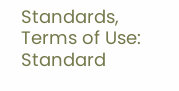Standards, Terms of Use: Standard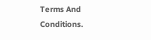Terms And Conditions.